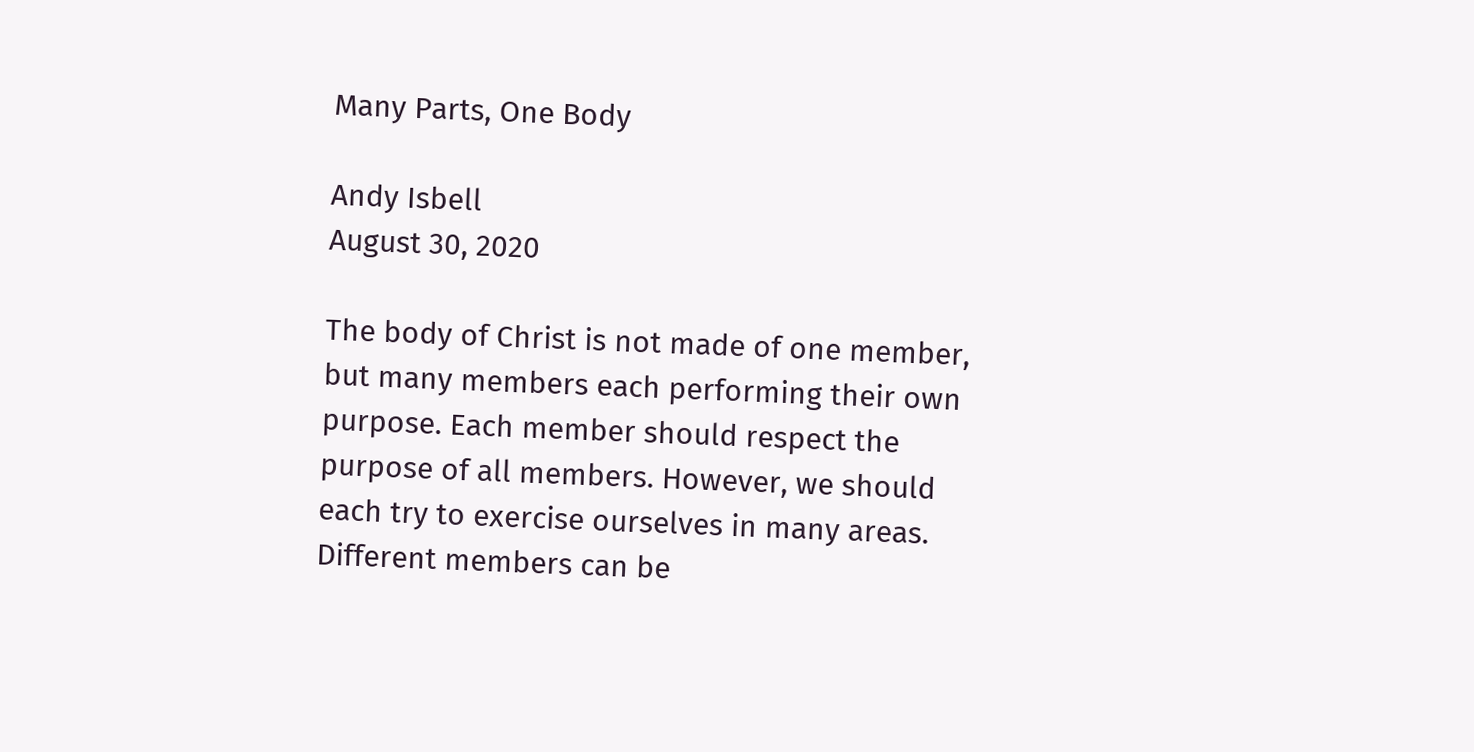Many Parts, One Body

Andy Isbell
August 30, 2020

The body of Christ is not made of one member, but many members each performing their own purpose. Each member should respect the purpose of all members. However, we should each try to exercise ourselves in many areas. Different members can be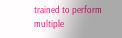trained to perform multiple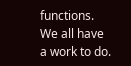functions. We all have a work to do.